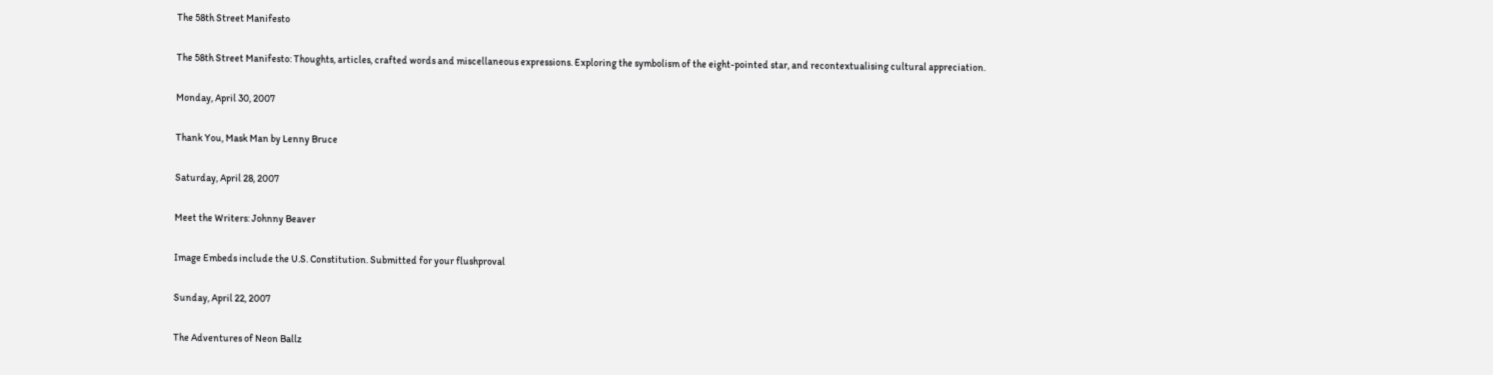The 58th Street Manifesto

The 58th Street Manifesto: Thoughts, articles, crafted words and miscellaneous expressions. Exploring the symbolism of the eight-pointed star, and recontextualising cultural appreciation.

Monday, April 30, 2007

Thank You, Mask Man by Lenny Bruce

Saturday, April 28, 2007

Meet the Writers: Johnny Beaver

Image Embeds include the U.S. Constitution. Submitted for your flushproval

Sunday, April 22, 2007

The Adventures of Neon Ballz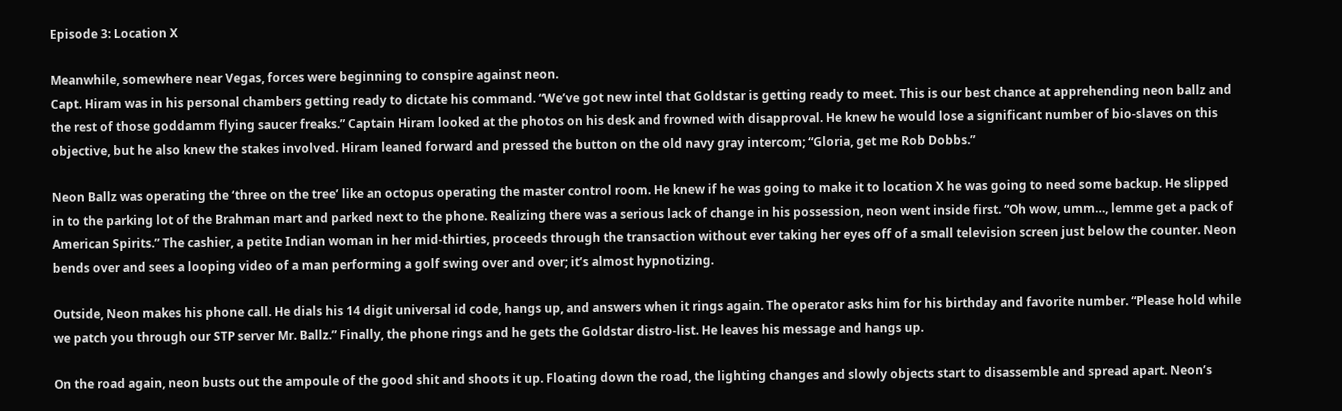Episode 3: Location X

Meanwhile, somewhere near Vegas, forces were beginning to conspire against neon.
Capt. Hiram was in his personal chambers getting ready to dictate his command. “We’ve got new intel that Goldstar is getting ready to meet. This is our best chance at apprehending neon ballz and the rest of those goddamm flying saucer freaks.” Captain Hiram looked at the photos on his desk and frowned with disapproval. He knew he would lose a significant number of bio-slaves on this objective, but he also knew the stakes involved. Hiram leaned forward and pressed the button on the old navy gray intercom; “Gloria, get me Rob Dobbs.”

Neon Ballz was operating the ‘three on the tree’ like an octopus operating the master control room. He knew if he was going to make it to location X he was going to need some backup. He slipped in to the parking lot of the Brahman mart and parked next to the phone. Realizing there was a serious lack of change in his possession, neon went inside first. “Oh wow, umm…, lemme get a pack of American Spirits.” The cashier, a petite Indian woman in her mid-thirties, proceeds through the transaction without ever taking her eyes off of a small television screen just below the counter. Neon bends over and sees a looping video of a man performing a golf swing over and over; it’s almost hypnotizing.

Outside, Neon makes his phone call. He dials his 14 digit universal id code, hangs up, and answers when it rings again. The operator asks him for his birthday and favorite number. “Please hold while we patch you through our STP server Mr. Ballz.” Finally, the phone rings and he gets the Goldstar distro-list. He leaves his message and hangs up.

On the road again, neon busts out the ampoule of the good shit and shoots it up. Floating down the road, the lighting changes and slowly objects start to disassemble and spread apart. Neon’s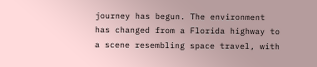journey has begun. The environment has changed from a Florida highway to a scene resembling space travel, with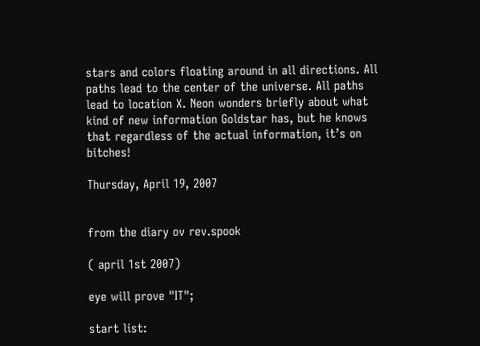stars and colors floating around in all directions. All paths lead to the center of the universe. All paths lead to location X. Neon wonders briefly about what kind of new information Goldstar has, but he knows that regardless of the actual information, it’s on bitches!

Thursday, April 19, 2007


from the diary ov rev.spook

( april 1st 2007)

eye will prove "IT";

start list: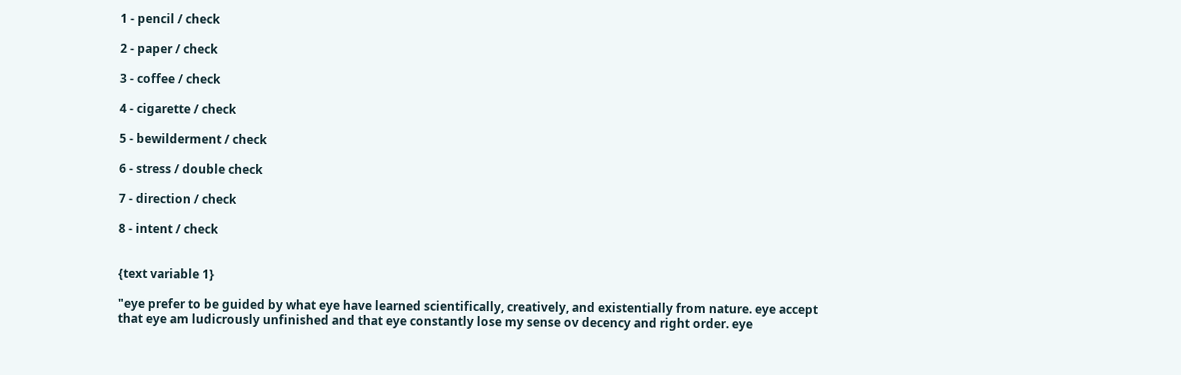1 - pencil / check

2 - paper / check

3 - coffee / check

4 - cigarette / check

5 - bewilderment / check

6 - stress / double check

7 - direction / check

8 - intent / check


{text variable 1}

"eye prefer to be guided by what eye have learned scientifically, creatively, and existentially from nature. eye accept that eye am ludicrously unfinished and that eye constantly lose my sense ov decency and right order. eye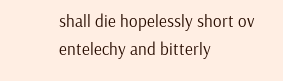shall die hopelessly short ov entelechy and bitterly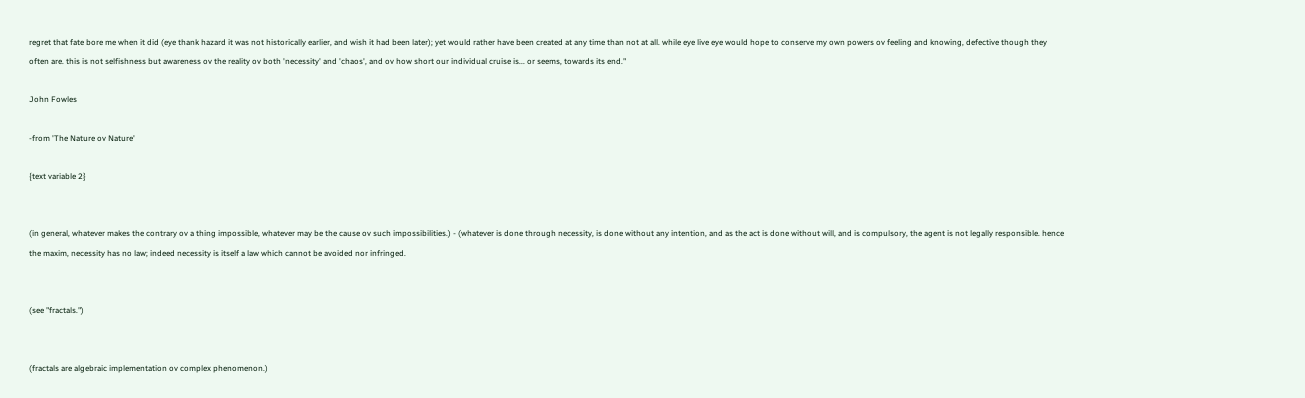regret that fate bore me when it did (eye thank hazard it was not historically earlier, and wish it had been later); yet would rather have been created at any time than not at all. while eye live eye would hope to conserve my own powers ov feeling and knowing, defective though they often are. this is not selfishness but awareness ov the reality ov both 'necessity' and 'chaos', and ov how short our individual cruise is... or seems, towards its end."

John Fowles

-from 'The Nature ov Nature'

{text variable 2}


(in general, whatever makes the contrary ov a thing impossible, whatever may be the cause ov such impossibilities.) - (whatever is done through necessity, is done without any intention, and as the act is done without will, and is compulsory, the agent is not legally responsible. hence the maxim, necessity has no law; indeed necessity is itself a law which cannot be avoided nor infringed.


(see "fractals.")


(fractals are algebraic implementation ov complex phenomenon.)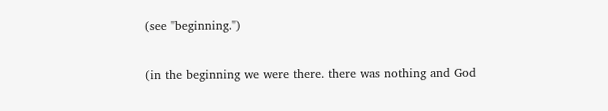(see "beginning.")


(in the beginning we were there. there was nothing and God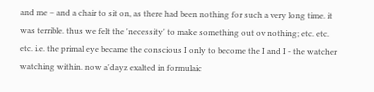and me – and a chair to sit on, as there had been nothing for such a very long time. it was terrible. thus we felt the 'necessity' to make something out ov nothing; etc. etc. etc. i.e. the primal eye became the conscious I only to become the I and I - the watcher watching within. now a'dayz exalted in formulaic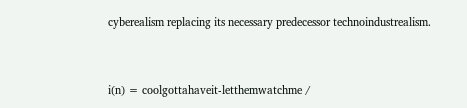cyberealism replacing its necessary predecessor technoindustrealism.


i(n) = coolgottahaveit-letthemwatchme /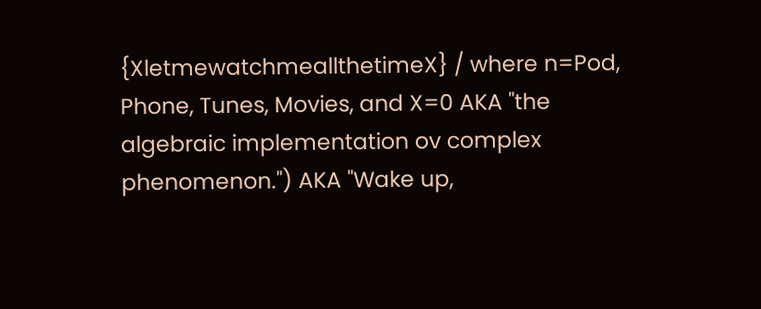{XletmewatchmeallthetimeX} / where n=Pod, Phone, Tunes, Movies, and X=0 AKA "the algebraic implementation ov complex phenomenon.") AKA "Wake up,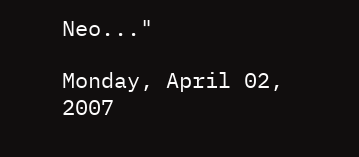Neo..."

Monday, April 02, 2007